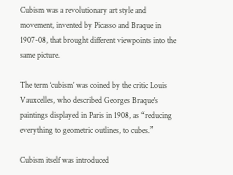Cubism was a revolutionary art style and movement, invented by Picasso and Braque in 1907-08, that brought different viewpoints into the same picture.

The term ‘cubism’ was coined by the critic Louis Vauxcelles, who described Georges Braque's paintings displayed in Paris in 1908, as “reducing everything to geometric outlines, to cubes.”

Cubism itself was introduced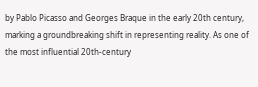by Pablo Picasso and Georges Braque in the early 20th century, marking a groundbreaking shift in representing reality. As one of the most influential 20th-century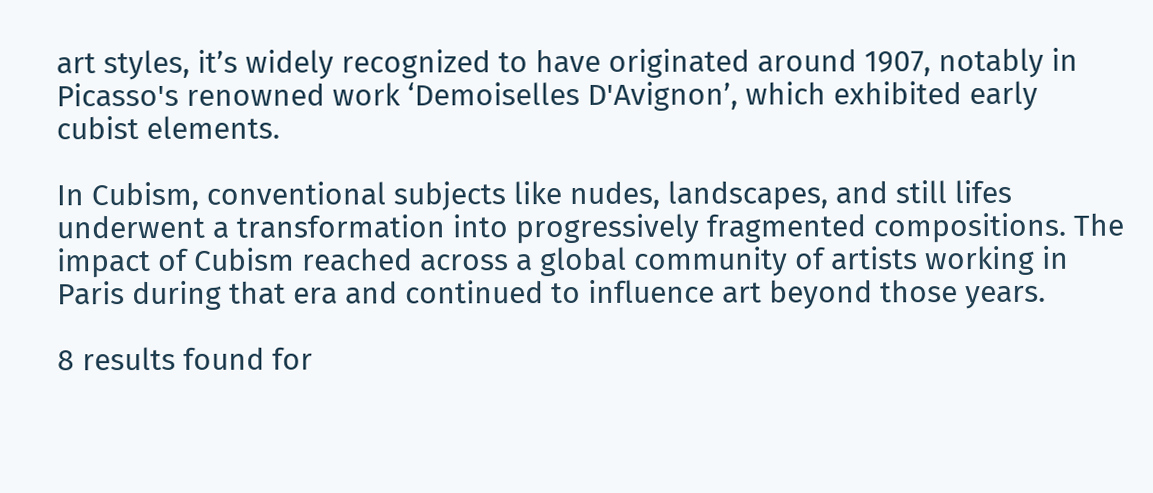art styles, it’s widely recognized to have originated around 1907, notably in Picasso's renowned work ‘Demoiselles D'Avignon’, which exhibited early cubist elements.

In Cubism, conventional subjects like nudes, landscapes, and still lifes underwent a transformation into progressively fragmented compositions. The impact of Cubism reached across a global community of artists working in Paris during that era and continued to influence art beyond those years.

8 results found for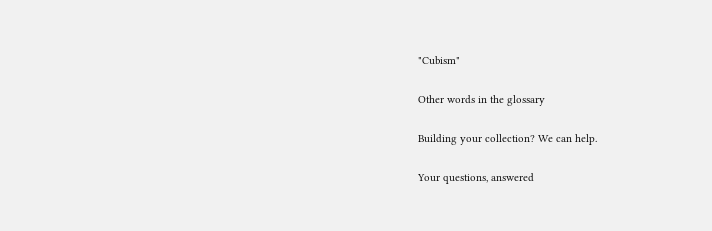"Cubism"

Other words in the glossary

Building your collection? We can help.

Your questions, answered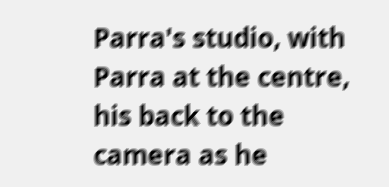Parra's studio, with Parra at the centre, his back to the camera as he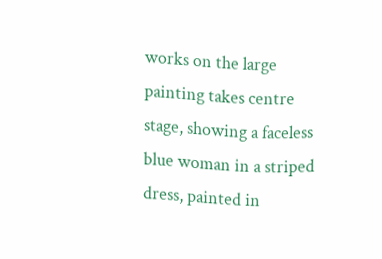works on the large painting takes centre stage, showing a faceless blue woman in a striped dress, painted in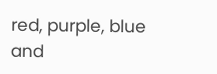red, purple, blue and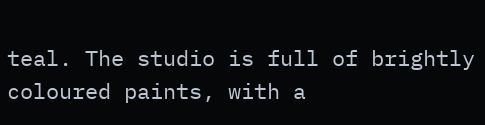teal. The studio is full of brightly coloured paints, with a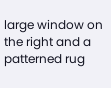large window on the right and a patterned rug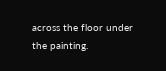across the floor under the painting.